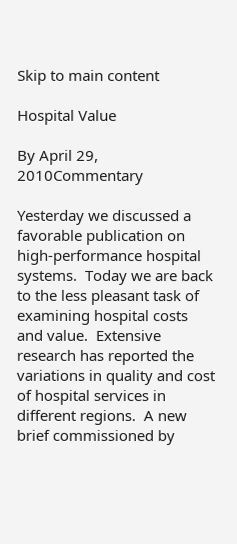Skip to main content

Hospital Value

By April 29, 2010Commentary

Yesterday we discussed a favorable publication on high-performance hospital systems.  Today we are back to the less pleasant task of examining hospital costs and value.  Extensive research has reported the variations in quality and cost of hospital services in different regions.  A new brief commissioned by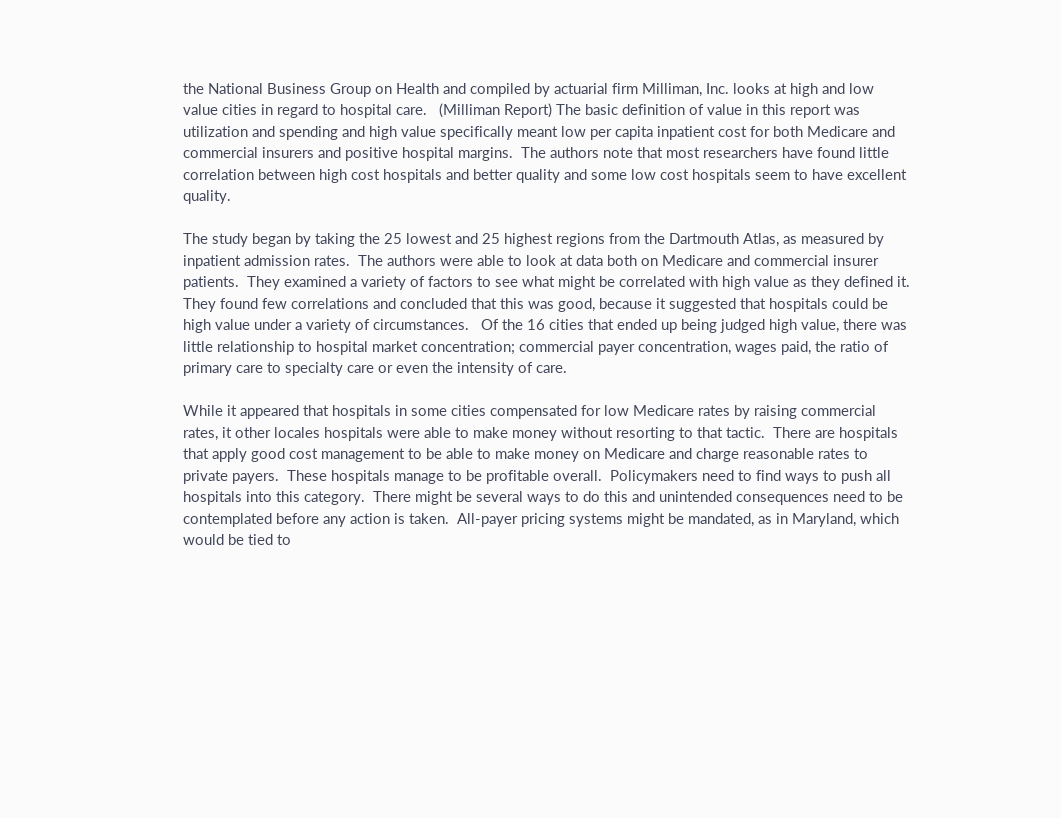the National Business Group on Health and compiled by actuarial firm Milliman, Inc. looks at high and low value cities in regard to hospital care.   (Milliman Report) The basic definition of value in this report was utilization and spending and high value specifically meant low per capita inpatient cost for both Medicare and commercial insurers and positive hospital margins.  The authors note that most researchers have found little correlation between high cost hospitals and better quality and some low cost hospitals seem to have excellent quality.

The study began by taking the 25 lowest and 25 highest regions from the Dartmouth Atlas, as measured by inpatient admission rates.  The authors were able to look at data both on Medicare and commercial insurer patients.  They examined a variety of factors to see what might be correlated with high value as they defined it.  They found few correlations and concluded that this was good, because it suggested that hospitals could be high value under a variety of circumstances.   Of the 16 cities that ended up being judged high value, there was little relationship to hospital market concentration; commercial payer concentration, wages paid, the ratio of primary care to specialty care or even the intensity of care.

While it appeared that hospitals in some cities compensated for low Medicare rates by raising commercial rates, it other locales hospitals were able to make money without resorting to that tactic.  There are hospitals that apply good cost management to be able to make money on Medicare and charge reasonable rates to private payers.  These hospitals manage to be profitable overall.  Policymakers need to find ways to push all hospitals into this category.  There might be several ways to do this and unintended consequences need to be contemplated before any action is taken.  All-payer pricing systems might be mandated, as in Maryland, which would be tied to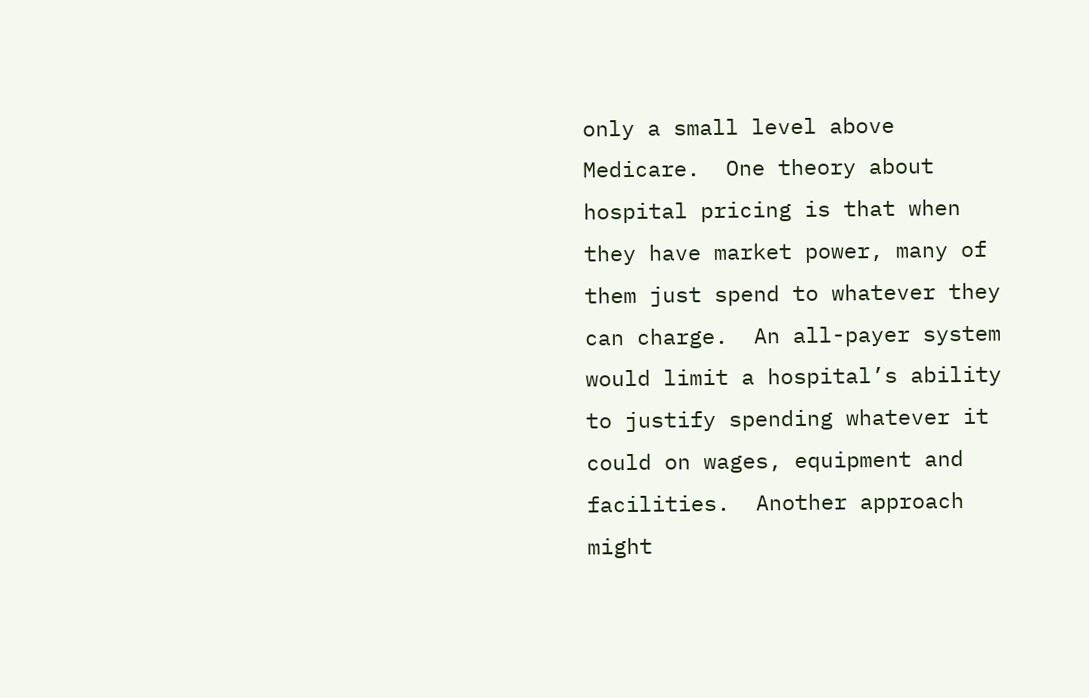only a small level above Medicare.  One theory about hospital pricing is that when they have market power, many of them just spend to whatever they can charge.  An all-payer system would limit a hospital’s ability to justify spending whatever it could on wages, equipment and facilities.  Another approach might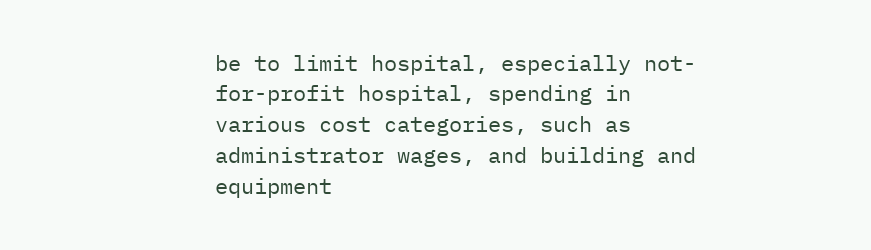be to limit hospital, especially not-for-profit hospital, spending in various cost categories, such as administrator wages, and building and equipment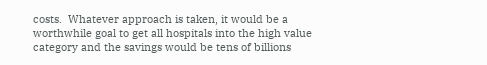costs.  Whatever approach is taken, it would be a worthwhile goal to get all hospitals into the high value category and the savings would be tens of billions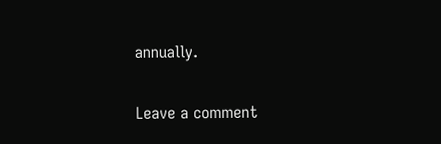annually.

Leave a comment